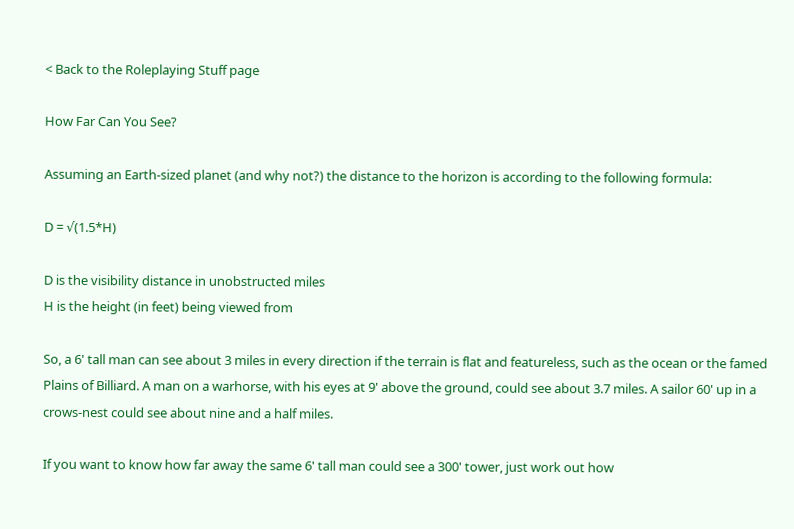< Back to the Roleplaying Stuff page

How Far Can You See?

Assuming an Earth-sized planet (and why not?) the distance to the horizon is according to the following formula:

D = √(1.5*H)

D is the visibility distance in unobstructed miles
H is the height (in feet) being viewed from

So, a 6' tall man can see about 3 miles in every direction if the terrain is flat and featureless, such as the ocean or the famed Plains of Billiard. A man on a warhorse, with his eyes at 9' above the ground, could see about 3.7 miles. A sailor 60' up in a crows-nest could see about nine and a half miles.

If you want to know how far away the same 6' tall man could see a 300' tower, just work out how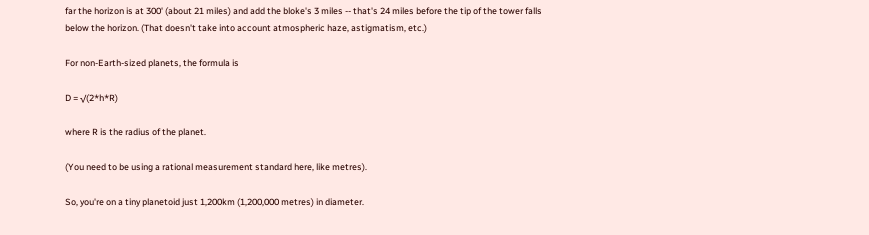far the horizon is at 300' (about 21 miles) and add the bloke's 3 miles -- that's 24 miles before the tip of the tower falls below the horizon. (That doesn't take into account atmospheric haze, astigmatism, etc.)

For non-Earth-sized planets, the formula is

D = √(2*h*R)

where R is the radius of the planet.

(You need to be using a rational measurement standard here, like metres).

So, you're on a tiny planetoid just 1,200km (1,200,000 metres) in diameter.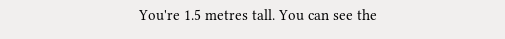You're 1.5 metres tall. You can see the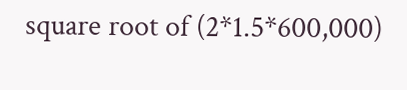square root of (2*1.5*600,000)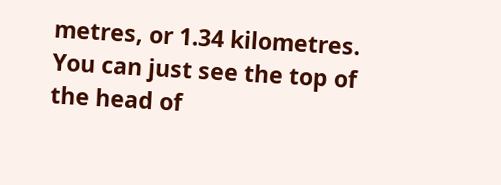metres, or 1.34 kilometres. You can just see the top of the head of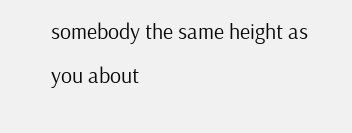somebody the same height as you about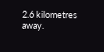2.6 kilometres away.